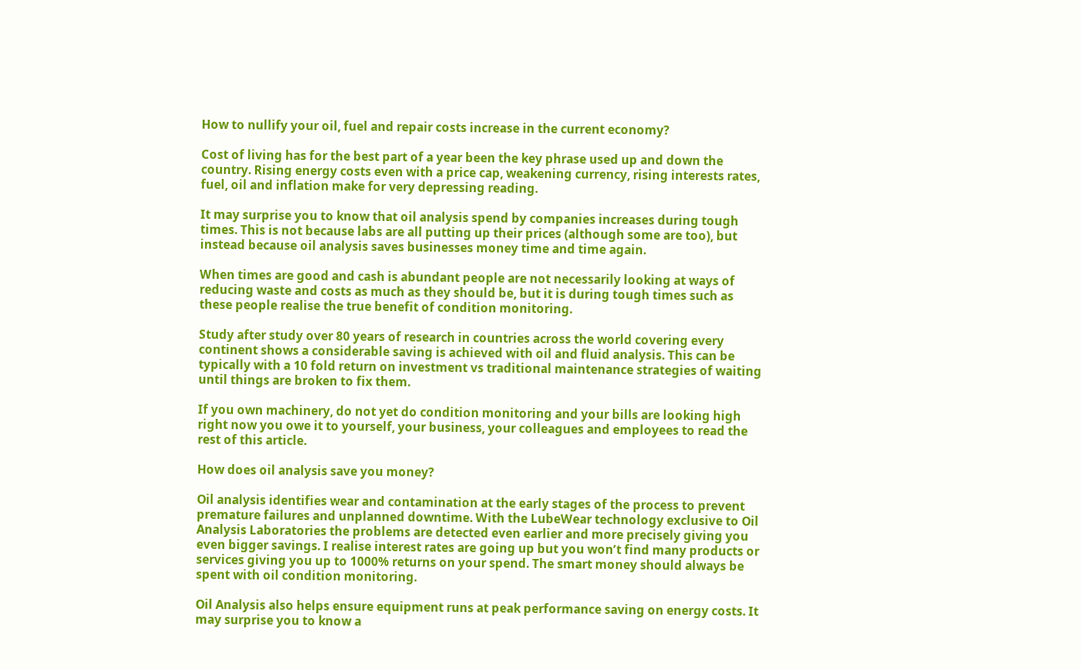How to nullify your oil, fuel and repair costs increase in the current economy?

Cost of living has for the best part of a year been the key phrase used up and down the country. Rising energy costs even with a price cap, weakening currency, rising interests rates, fuel, oil and inflation make for very depressing reading.

It may surprise you to know that oil analysis spend by companies increases during tough times. This is not because labs are all putting up their prices (although some are too), but instead because oil analysis saves businesses money time and time again.

When times are good and cash is abundant people are not necessarily looking at ways of reducing waste and costs as much as they should be, but it is during tough times such as these people realise the true benefit of condition monitoring.

Study after study over 80 years of research in countries across the world covering every continent shows a considerable saving is achieved with oil and fluid analysis. This can be typically with a 10 fold return on investment vs traditional maintenance strategies of waiting until things are broken to fix them.

If you own machinery, do not yet do condition monitoring and your bills are looking high right now you owe it to yourself, your business, your colleagues and employees to read the rest of this article.

How does oil analysis save you money?

Oil analysis identifies wear and contamination at the early stages of the process to prevent premature failures and unplanned downtime. With the LubeWear technology exclusive to Oil Analysis Laboratories the problems are detected even earlier and more precisely giving you even bigger savings. I realise interest rates are going up but you won’t find many products or services giving you up to 1000% returns on your spend. The smart money should always be spent with oil condition monitoring.

Oil Analysis also helps ensure equipment runs at peak performance saving on energy costs. It may surprise you to know a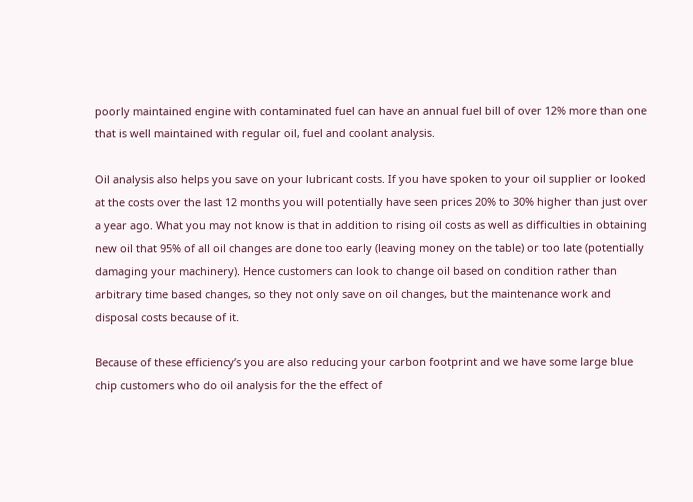poorly maintained engine with contaminated fuel can have an annual fuel bill of over 12% more than one that is well maintained with regular oil, fuel and coolant analysis.

Oil analysis also helps you save on your lubricant costs. If you have spoken to your oil supplier or looked at the costs over the last 12 months you will potentially have seen prices 20% to 30% higher than just over a year ago. What you may not know is that in addition to rising oil costs as well as difficulties in obtaining new oil that 95% of all oil changes are done too early (leaving money on the table) or too late (potentially damaging your machinery). Hence customers can look to change oil based on condition rather than arbitrary time based changes, so they not only save on oil changes, but the maintenance work and disposal costs because of it.

Because of these efficiency’s you are also reducing your carbon footprint and we have some large blue chip customers who do oil analysis for the the effect of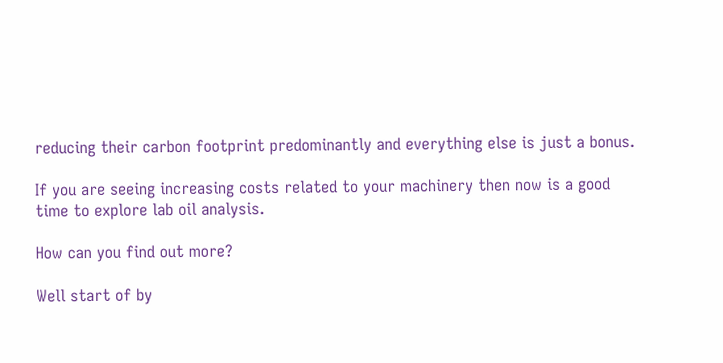reducing their carbon footprint predominantly and everything else is just a bonus.

If you are seeing increasing costs related to your machinery then now is a good time to explore lab oil analysis.

How can you find out more?

Well start of by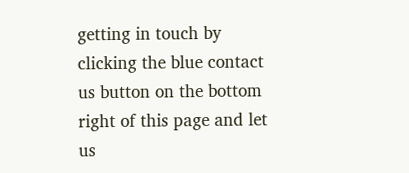getting in touch by clicking the blue contact us button on the bottom right of this page and let us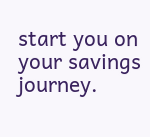start you on your savings journey.